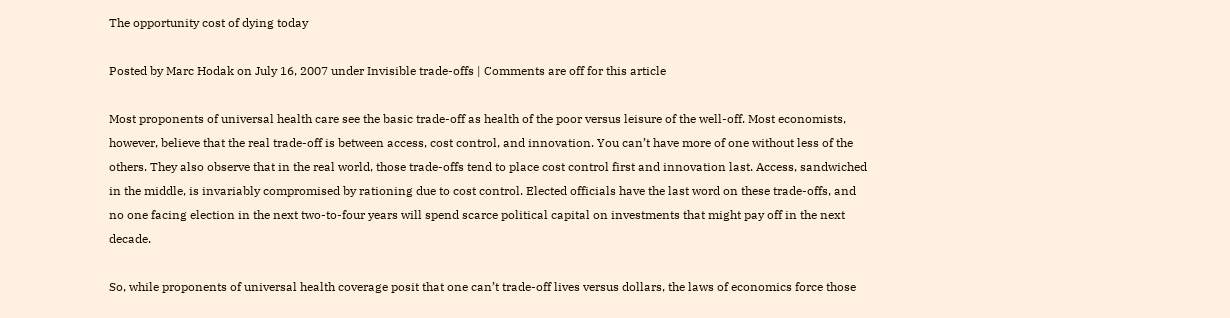The opportunity cost of dying today

Posted by Marc Hodak on July 16, 2007 under Invisible trade-offs | Comments are off for this article

Most proponents of universal health care see the basic trade-off as health of the poor versus leisure of the well-off. Most economists, however, believe that the real trade-off is between access, cost control, and innovation. You can’t have more of one without less of the others. They also observe that in the real world, those trade-offs tend to place cost control first and innovation last. Access, sandwiched in the middle, is invariably compromised by rationing due to cost control. Elected officials have the last word on these trade-offs, and no one facing election in the next two-to-four years will spend scarce political capital on investments that might pay off in the next decade.

So, while proponents of universal health coverage posit that one can’t trade-off lives versus dollars, the laws of economics force those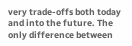very trade-offs both today and into the future. The only difference between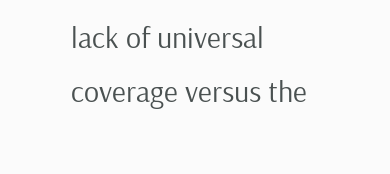lack of universal coverage versus the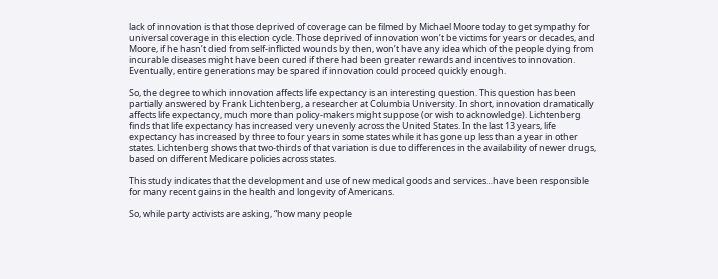lack of innovation is that those deprived of coverage can be filmed by Michael Moore today to get sympathy for universal coverage in this election cycle. Those deprived of innovation won’t be victims for years or decades, and Moore, if he hasn’t died from self-inflicted wounds by then, won’t have any idea which of the people dying from incurable diseases might have been cured if there had been greater rewards and incentives to innovation. Eventually, entire generations may be spared if innovation could proceed quickly enough.

So, the degree to which innovation affects life expectancy is an interesting question. This question has been partially answered by Frank Lichtenberg, a researcher at Columbia University. In short, innovation dramatically affects life expectancy, much more than policy-makers might suppose (or wish to acknowledge). Lichtenberg finds that life expectancy has increased very unevenly across the United States. In the last 13 years, life expectancy has increased by three to four years in some states while it has gone up less than a year in other states. Lichtenberg shows that two-thirds of that variation is due to differences in the availability of newer drugs, based on different Medicare policies across states.

This study indicates that the development and use of new medical goods and services…have been responsible for many recent gains in the health and longevity of Americans.

So, while party activists are asking, “how many people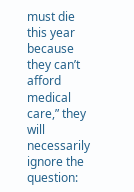must die this year because they can’t afford medical care,” they will necessarily ignore the question: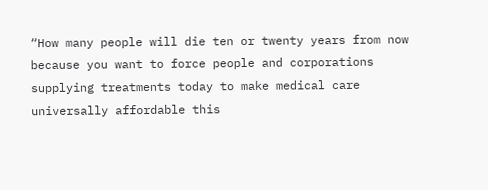“How many people will die ten or twenty years from now because you want to force people and corporations supplying treatments today to make medical care universally affordable this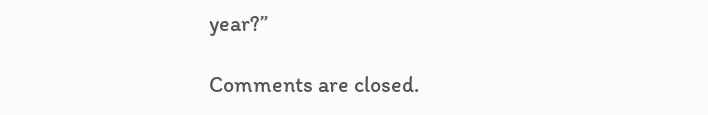year?”

Comments are closed.